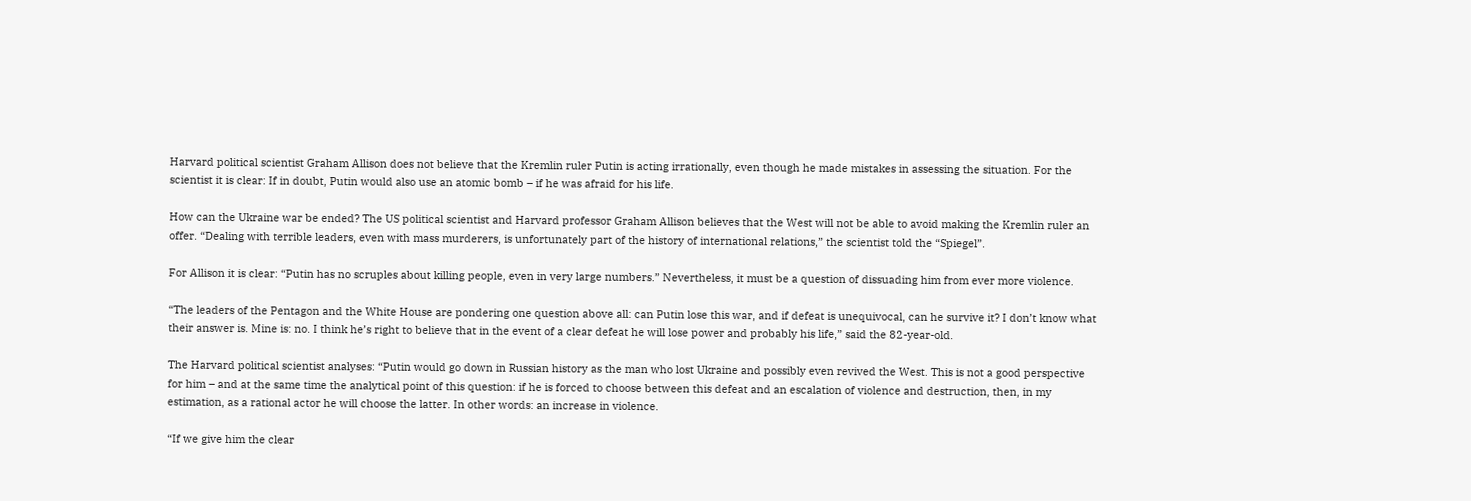Harvard political scientist Graham Allison does not believe that the Kremlin ruler Putin is acting irrationally, even though he made mistakes in assessing the situation. For the scientist it is clear: If in doubt, Putin would also use an atomic bomb – if he was afraid for his life.

How can the Ukraine war be ended? The US political scientist and Harvard professor Graham Allison believes that the West will not be able to avoid making the Kremlin ruler an offer. “Dealing with terrible leaders, even with mass murderers, is unfortunately part of the history of international relations,” the scientist told the “Spiegel”.

For Allison it is clear: “Putin has no scruples about killing people, even in very large numbers.” Nevertheless, it must be a question of dissuading him from ever more violence.

“The leaders of the Pentagon and the White House are pondering one question above all: can Putin lose this war, and if defeat is unequivocal, can he survive it? I don’t know what their answer is. Mine is: no. I think he’s right to believe that in the event of a clear defeat he will lose power and probably his life,” said the 82-year-old.

The Harvard political scientist analyses: “Putin would go down in Russian history as the man who lost Ukraine and possibly even revived the West. This is not a good perspective for him – and at the same time the analytical point of this question: if he is forced to choose between this defeat and an escalation of violence and destruction, then, in my estimation, as a rational actor he will choose the latter. In other words: an increase in violence.

“If we give him the clear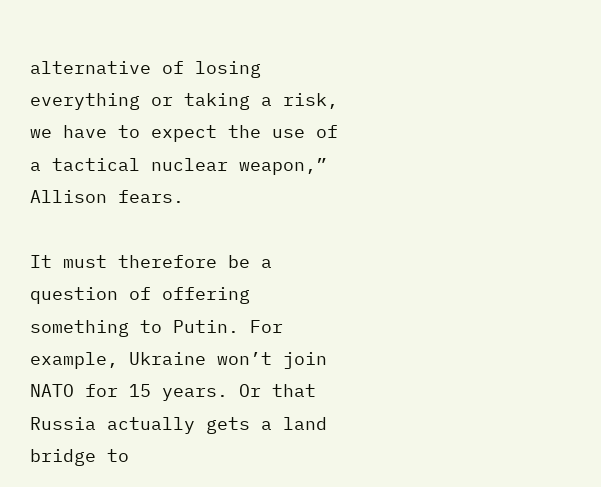alternative of losing everything or taking a risk, we have to expect the use of a tactical nuclear weapon,” Allison fears.

It must therefore be a question of offering something to Putin. For example, Ukraine won’t join NATO for 15 years. Or that Russia actually gets a land bridge to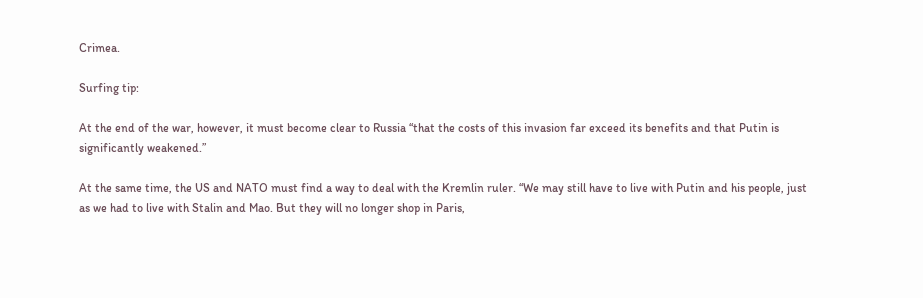Crimea.

Surfing tip:

At the end of the war, however, it must become clear to Russia “that the costs of this invasion far exceed its benefits and that Putin is significantly weakened.”

At the same time, the US and NATO must find a way to deal with the Kremlin ruler. “We may still have to live with Putin and his people, just as we had to live with Stalin and Mao. But they will no longer shop in Paris,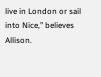live in London or sail into Nice,” believes Allison.